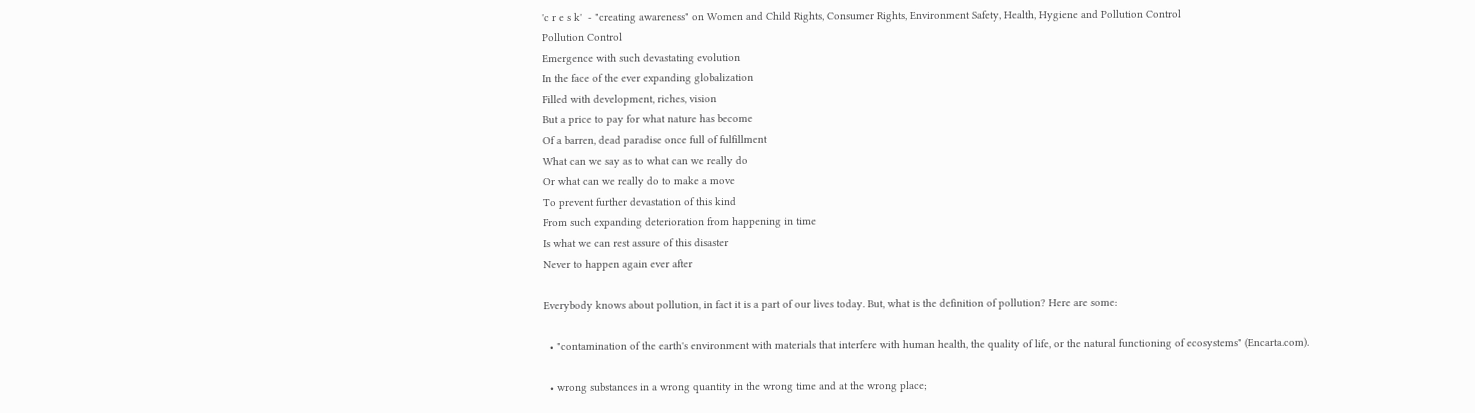'c r e s k'  - "creating awareness" on Women and Child Rights, Consumer Rights, Environment Safety, Health, Hygiene and Pollution Control
Pollution Control
Emergence with such devastating evolution
In the face of the ever expanding globalization
Filled with development, riches, vision
But a price to pay for what nature has become
Of a barren, dead paradise once full of fulfillment
What can we say as to what can we really do
Or what can we really do to make a move
To prevent further devastation of this kind
From such expanding deterioration from happening in time
Is what we can rest assure of this disaster
Never to happen again ever after

Everybody knows about pollution, in fact it is a part of our lives today. But, what is the definition of pollution? Here are some:

  • "contamination of the earth's environment with materials that interfere with human health, the quality of life, or the natural functioning of ecosystems" (Encarta.com).

  • wrong substances in a wrong quantity in the wrong time and at the wrong place;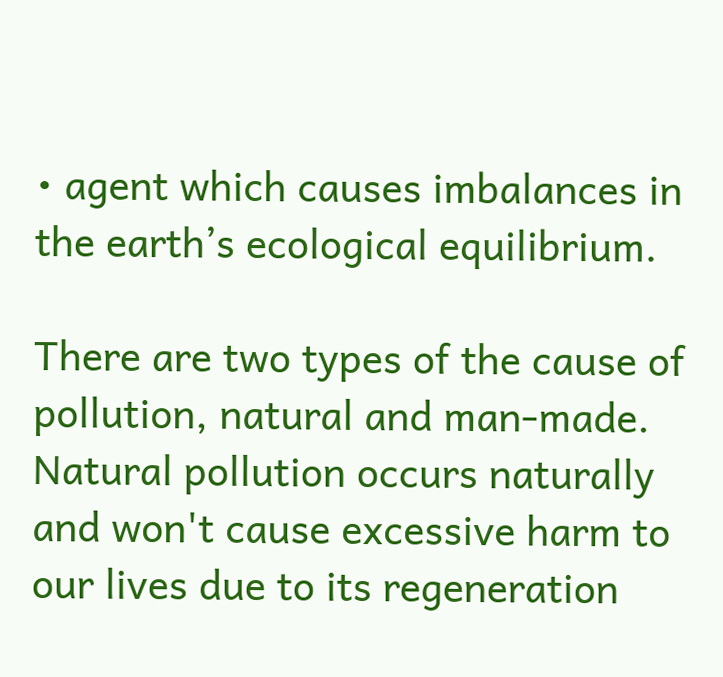• agent which causes imbalances in the earth’s ecological equilibrium.

There are two types of the cause of pollution, natural and man-made. Natural pollution occurs naturally and won't cause excessive harm to our lives due to its regeneration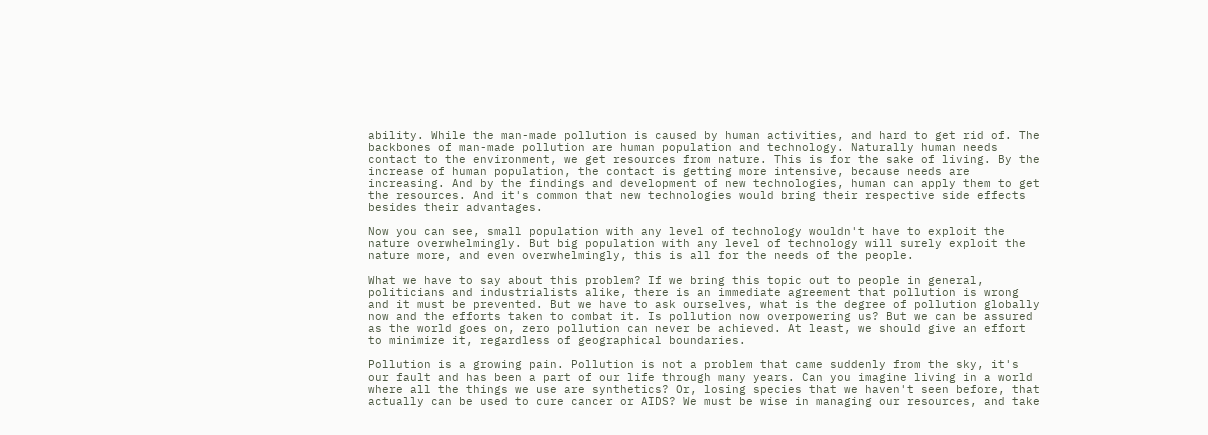ability. While the man-made pollution is caused by human activities, and hard to get rid of. The backbones of man-made pollution are human population and technology. Naturally human needs contact to the environment, we get resources from nature. This is for the sake of living. By the increase of human population, the contact is getting more intensive, because needs are increasing. And by the findings and development of new technologies, human can apply them to get the resources. And it's common that new technologies would bring their respective side effects besides their advantages.

Now you can see, small population with any level of technology wouldn't have to exploit the nature overwhelmingly. But big population with any level of technology will surely exploit the nature more, and even overwhelmingly, this is all for the needs of the people.

What we have to say about this problem? If we bring this topic out to people in general, politicians and industrialists alike, there is an immediate agreement that pollution is wrong and it must be prevented. But we have to ask ourselves, what is the degree of pollution globally now and the efforts taken to combat it. Is pollution now overpowering us? But we can be assured as the world goes on, zero pollution can never be achieved. At least, we should give an effort to minimize it, regardless of geographical boundaries.

Pollution is a growing pain. Pollution is not a problem that came suddenly from the sky, it's our fault and has been a part of our life through many years. Can you imagine living in a world where all the things we use are synthetics? Or, losing species that we haven't seen before, that actually can be used to cure cancer or AIDS? We must be wise in managing our resources, and take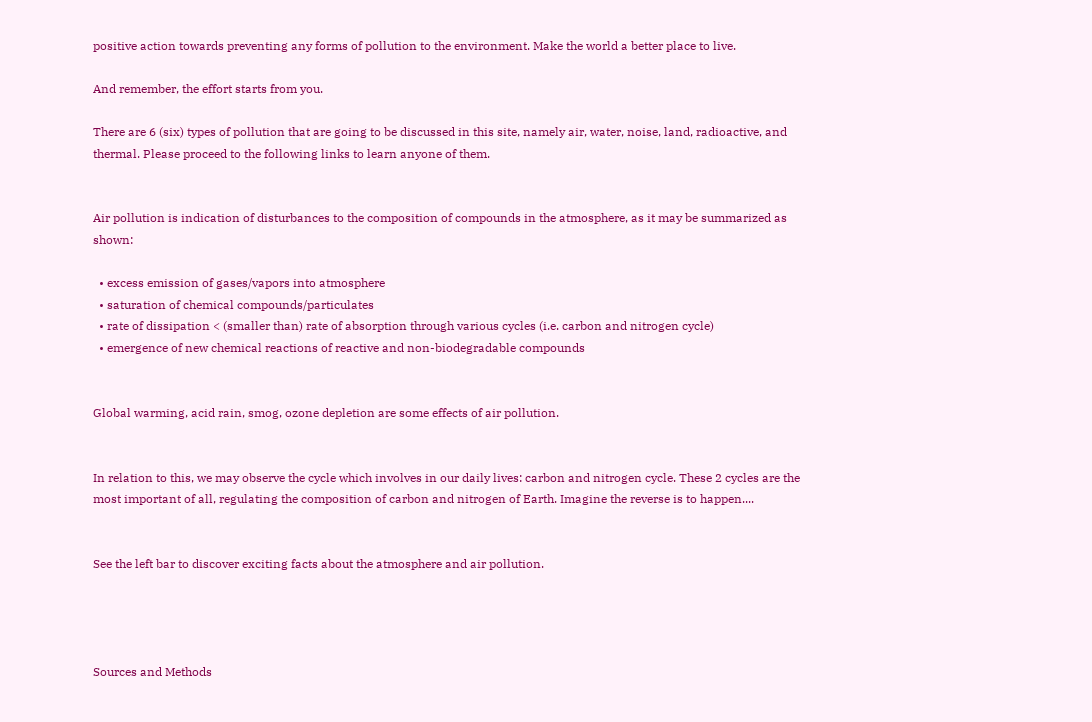positive action towards preventing any forms of pollution to the environment. Make the world a better place to live.

And remember, the effort starts from you.

There are 6 (six) types of pollution that are going to be discussed in this site, namely air, water, noise, land, radioactive, and thermal. Please proceed to the following links to learn anyone of them.


Air pollution is indication of disturbances to the composition of compounds in the atmosphere, as it may be summarized as shown:

  • excess emission of gases/vapors into atmosphere
  • saturation of chemical compounds/particulates
  • rate of dissipation < (smaller than) rate of absorption through various cycles (i.e. carbon and nitrogen cycle)
  • emergence of new chemical reactions of reactive and non-biodegradable compounds


Global warming, acid rain, smog, ozone depletion are some effects of air pollution.


In relation to this, we may observe the cycle which involves in our daily lives: carbon and nitrogen cycle. These 2 cycles are the most important of all, regulating the composition of carbon and nitrogen of Earth. Imagine the reverse is to happen....


See the left bar to discover exciting facts about the atmosphere and air pollution.




Sources and Methods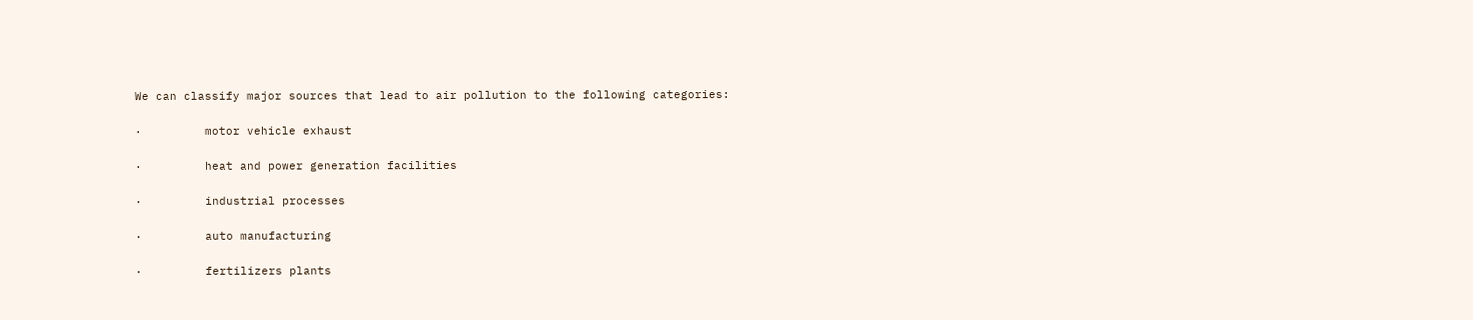We can classify major sources that lead to air pollution to the following categories:

·         motor vehicle exhaust

·         heat and power generation facilities

·         industrial processes

·         auto manufacturing

·         fertilizers plants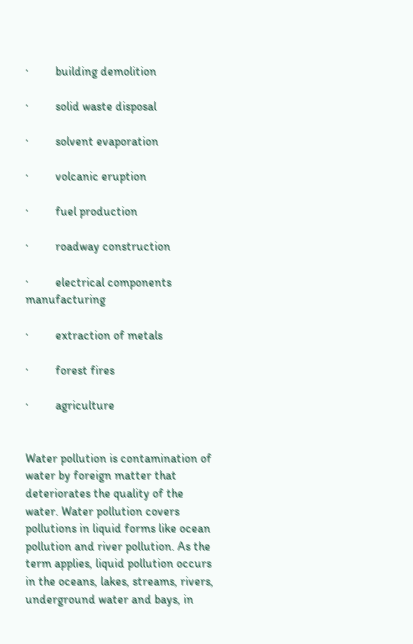·         building demolition

·         solid waste disposal

·         solvent evaporation

·         volcanic eruption

·         fuel production

·         roadway construction

·         electrical components manufacturing

·         extraction of metals

·         forest fires

·         agriculture


Water pollution is contamination of water by foreign matter that deteriorates the quality of the water. Water pollution covers pollutions in liquid forms like ocean pollution and river pollution. As the term applies, liquid pollution occurs in the oceans, lakes, streams, rivers, underground water and bays, in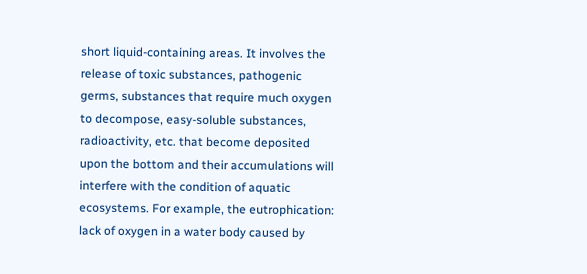short liquid-containing areas. It involves the release of toxic substances, pathogenic germs, substances that require much oxygen to decompose, easy-soluble substances, radioactivity, etc. that become deposited upon the bottom and their accumulations will interfere with the condition of aquatic ecosystems. For example, the eutrophication: lack of oxygen in a water body caused by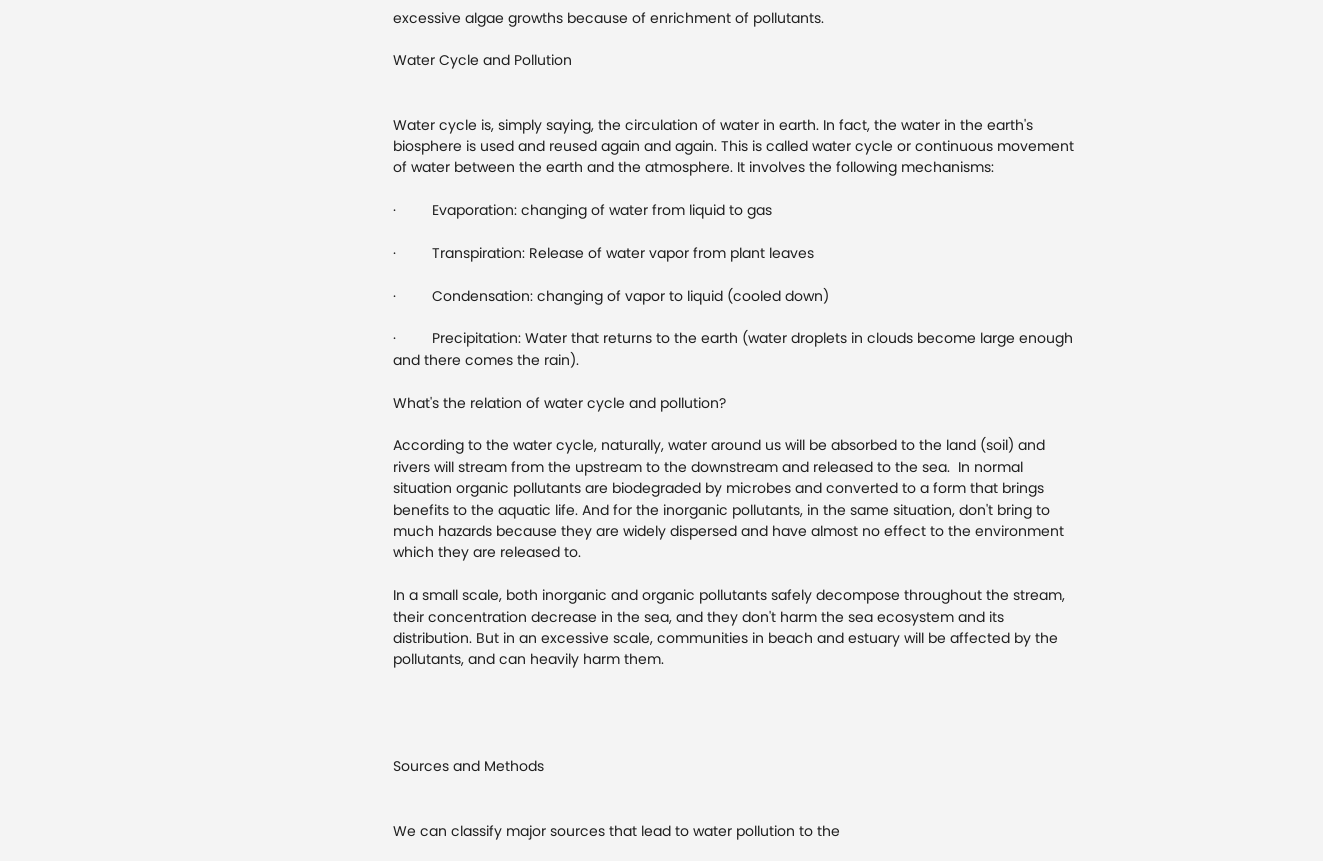excessive algae growths because of enrichment of pollutants.

Water Cycle and Pollution


Water cycle is, simply saying, the circulation of water in earth. In fact, the water in the earth's biosphere is used and reused again and again. This is called water cycle or continuous movement of water between the earth and the atmosphere. It involves the following mechanisms:

·         Evaporation: changing of water from liquid to gas

·         Transpiration: Release of water vapor from plant leaves

·         Condensation: changing of vapor to liquid (cooled down)

·         Precipitation: Water that returns to the earth (water droplets in clouds become large enough and there comes the rain).

What's the relation of water cycle and pollution?

According to the water cycle, naturally, water around us will be absorbed to the land (soil) and rivers will stream from the upstream to the downstream and released to the sea.  In normal situation organic pollutants are biodegraded by microbes and converted to a form that brings benefits to the aquatic life. And for the inorganic pollutants, in the same situation, don't bring to much hazards because they are widely dispersed and have almost no effect to the environment which they are released to.

In a small scale, both inorganic and organic pollutants safely decompose throughout the stream, their concentration decrease in the sea, and they don't harm the sea ecosystem and its distribution. But in an excessive scale, communities in beach and estuary will be affected by the pollutants, and can heavily harm them.




Sources and Methods


We can classify major sources that lead to water pollution to the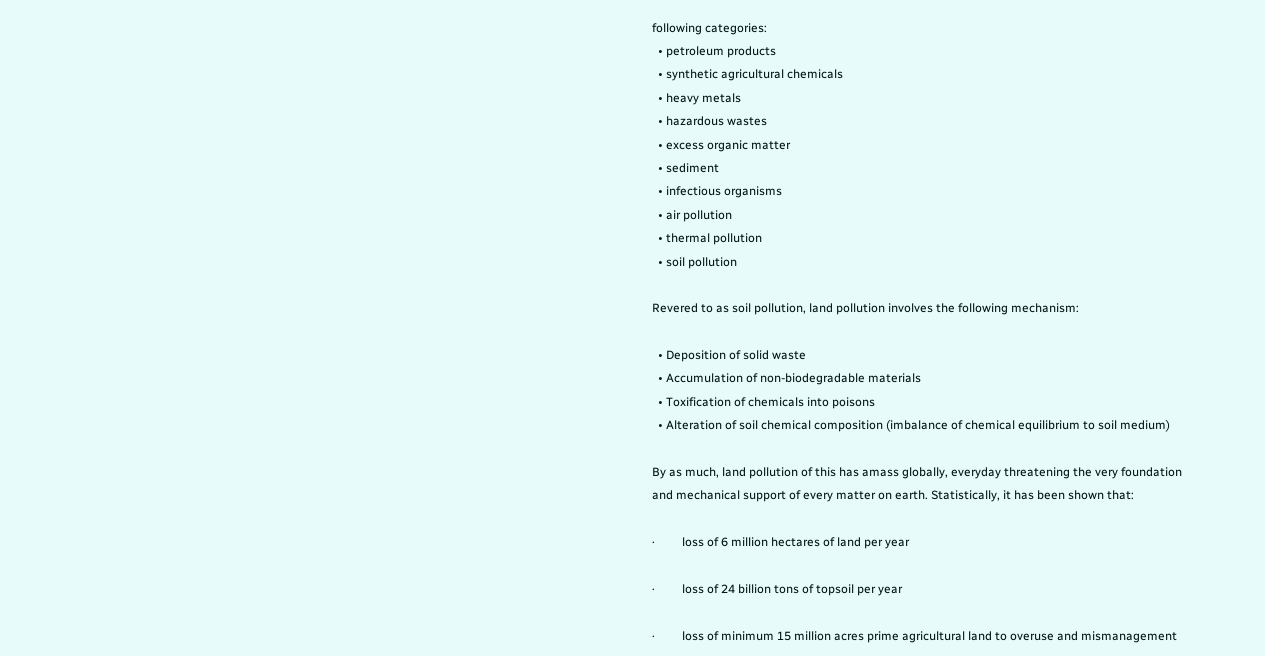following categories:
  • petroleum products
  • synthetic agricultural chemicals
  • heavy metals
  • hazardous wastes
  • excess organic matter
  • sediment
  • infectious organisms
  • air pollution
  • thermal pollution
  • soil pollution

Revered to as soil pollution, land pollution involves the following mechanism:

  • Deposition of solid waste
  • Accumulation of non-biodegradable materials
  • Toxification of chemicals into poisons
  • Alteration of soil chemical composition (imbalance of chemical equilibrium to soil medium)

By as much, land pollution of this has amass globally, everyday threatening the very foundation and mechanical support of every matter on earth. Statistically, it has been shown that:

·         loss of 6 million hectares of land per year

·         loss of 24 billion tons of topsoil per year

·         loss of minimum 15 million acres prime agricultural land to overuse and mismanagement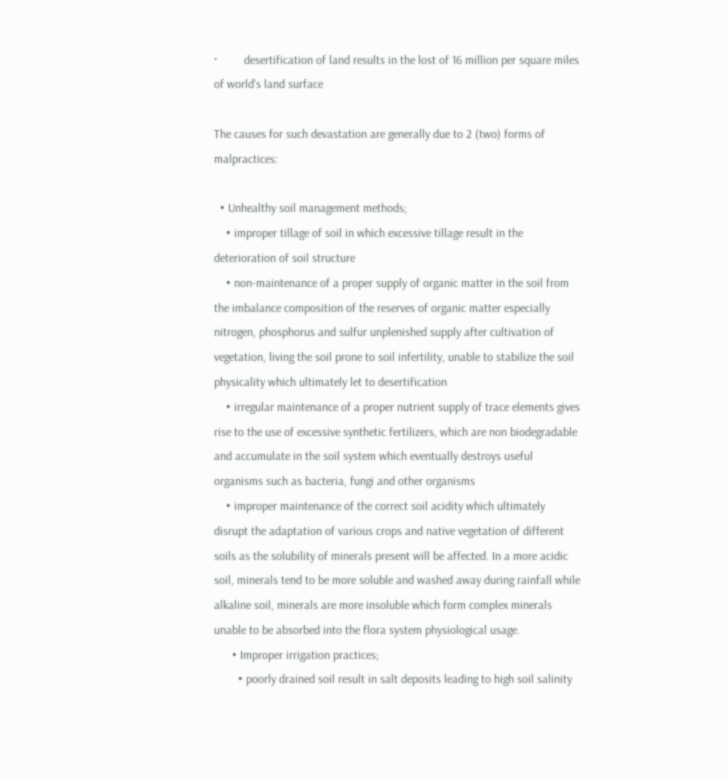·         desertification of land results in the lost of 16 million per square miles of world's land surface

The causes for such devastation are generally due to 2 (two) forms of malpractices:

  • Unhealthy soil management methods;
    • improper tillage of soil in which excessive tillage result in the deterioration of soil structure
    • non-maintenance of a proper supply of organic matter in the soil from the imbalance composition of the reserves of organic matter especially nitrogen, phosphorus and sulfur unplenished supply after cultivation of vegetation, living the soil prone to soil infertility, unable to stabilize the soil physicality which ultimately let to desertification
    • irregular maintenance of a proper nutrient supply of trace elements gives rise to the use of excessive synthetic fertilizers, which are non biodegradable and accumulate in the soil system which eventually destroys useful organisms such as bacteria, fungi and other organisms
    • improper maintenance of the correct soil acidity which ultimately disrupt the adaptation of various crops and native vegetation of different soils as the solubility of minerals present will be affected. In a more acidic soil, minerals tend to be more soluble and washed away during rainfall while alkaline soil, minerals are more insoluble which form complex minerals unable to be absorbed into the flora system physiological usage.
      • Improper irrigation practices;
        • poorly drained soil result in salt deposits leading to high soil salinity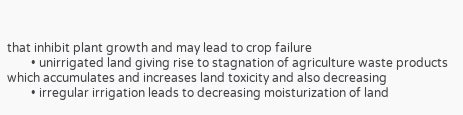that inhibit plant growth and may lead to crop failure
        • unirrigated land giving rise to stagnation of agriculture waste products which accumulates and increases land toxicity and also decreasing
        • irregular irrigation leads to decreasing moisturization of land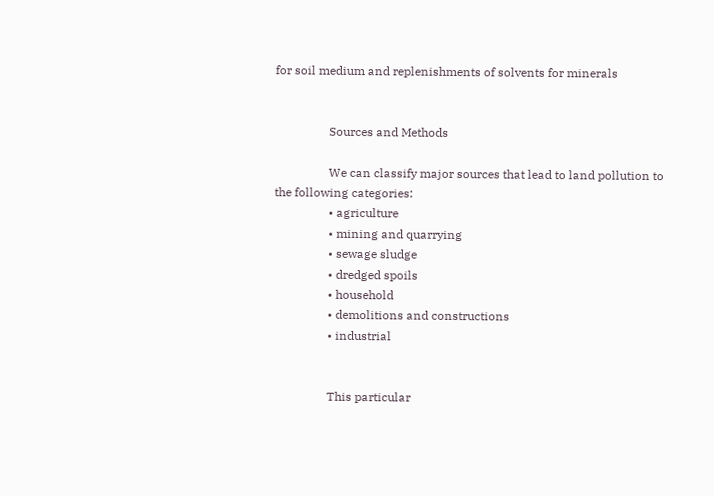for soil medium and replenishments of solvents for minerals


                  Sources and Methods

                  We can classify major sources that lead to land pollution to the following categories:
                  • agriculture
                  • mining and quarrying
                  • sewage sludge
                  • dredged spoils
                  • household
                  • demolitions and constructions
                  • industrial


                  This particular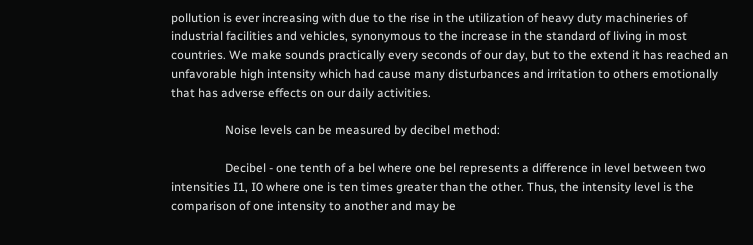pollution is ever increasing with due to the rise in the utilization of heavy duty machineries of industrial facilities and vehicles, synonymous to the increase in the standard of living in most countries. We make sounds practically every seconds of our day, but to the extend it has reached an unfavorable high intensity which had cause many disturbances and irritation to others emotionally that has adverse effects on our daily activities.

                  Noise levels can be measured by decibel method:

                  Decibel - one tenth of a bel where one bel represents a difference in level between two intensities I1, I0 where one is ten times greater than the other. Thus, the intensity level is the comparison of one intensity to another and may be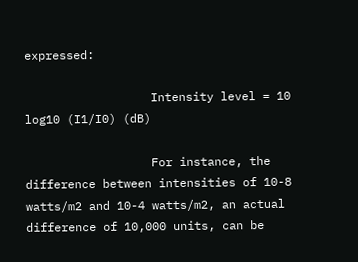expressed:

                  Intensity level = 10 log10 (I1/I0) (dB)

                  For instance, the difference between intensities of 10-8 watts/m2 and 10-4 watts/m2, an actual difference of 10,000 units, can be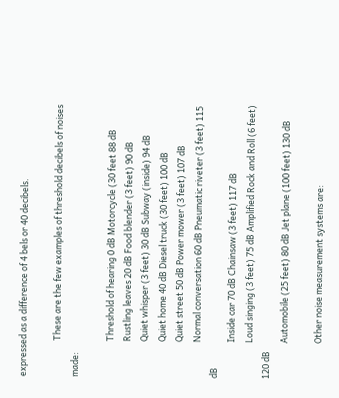expressed as a difference of 4 bels or 40 decibels.

                  These are the few examples of threshold decibels of noises made:

                  Threshold of hearing 0 dB Motorcycle (30 feet 88 dB
                  Rustling leaves 20 dB Food blender (3 feet) 90 dB
                  Quiet whisper (3 feet) 30 dB Subway (inside) 94 dB
                  Quiet home 40 dB Diesel truck (30 feet) 100 dB
                  Quiet street 50 dB Power mower (3 feet) 107 dB
                  Normal conversation 60 dB Pneumatic riveter (3 feet) 115 dB
                  Inside car 70 dB Chainsaw (3 feet) 117 dB
                  Loud singing (3 feet) 75 dB Amplified Rock and Roll (6 feet) 120 dB
                  Automobile (25 feet) 80 dB Jet plane (100 feet) 130 dB

                  Other noise measurement systems are: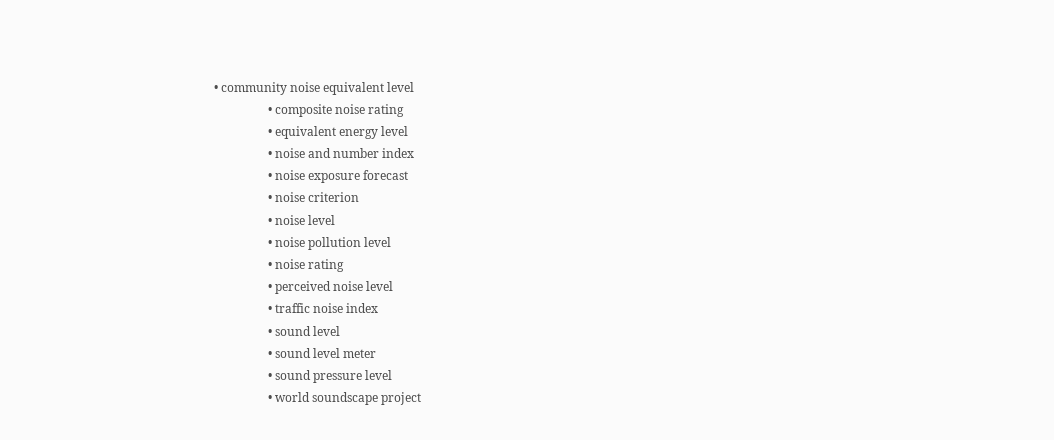• community noise equivalent level
                  • composite noise rating
                  • equivalent energy level
                  • noise and number index
                  • noise exposure forecast
                  • noise criterion
                  • noise level
                  • noise pollution level
                  • noise rating
                  • perceived noise level
                  • traffic noise index
                  • sound level
                  • sound level meter
                  • sound pressure level
                  • world soundscape project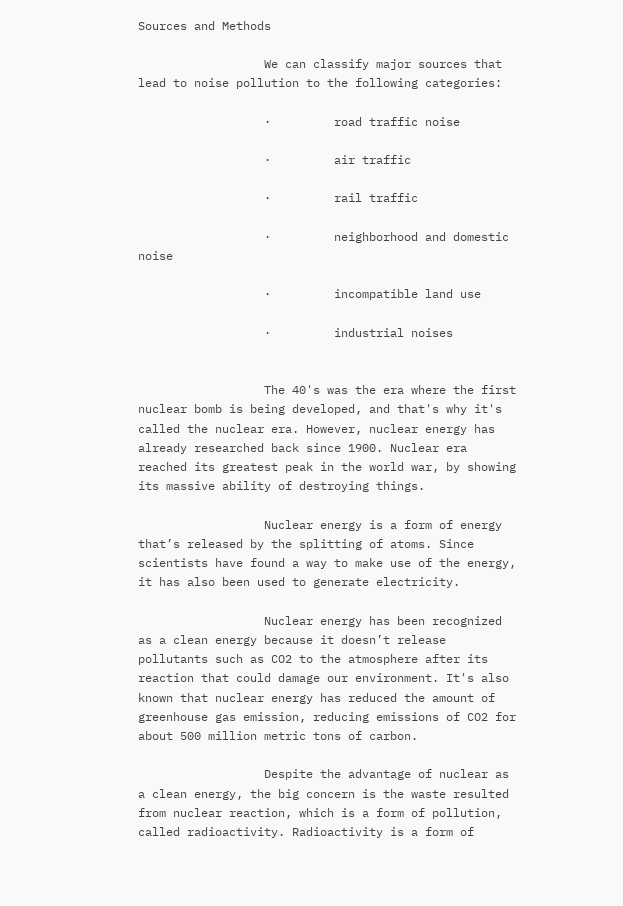Sources and Methods

                  We can classify major sources that lead to noise pollution to the following categories:

                  ·         road traffic noise

                  ·         air traffic

                  ·         rail traffic

                  ·         neighborhood and domestic noise

                  ·         incompatible land use

                  ·         industrial noises


                  The 40's was the era where the first nuclear bomb is being developed, and that's why it's called the nuclear era. However, nuclear energy has already researched back since 1900. Nuclear era reached its greatest peak in the world war, by showing its massive ability of destroying things.

                  Nuclear energy is a form of energy that’s released by the splitting of atoms. Since scientists have found a way to make use of the energy, it has also been used to generate electricity.

                  Nuclear energy has been recognized as a clean energy because it doesn’t release pollutants such as CO2 to the atmosphere after its reaction that could damage our environment. It's also known that nuclear energy has reduced the amount of greenhouse gas emission, reducing emissions of CO2 for about 500 million metric tons of carbon.

                  Despite the advantage of nuclear as a clean energy, the big concern is the waste resulted from nuclear reaction, which is a form of pollution, called radioactivity. Radioactivity is a form of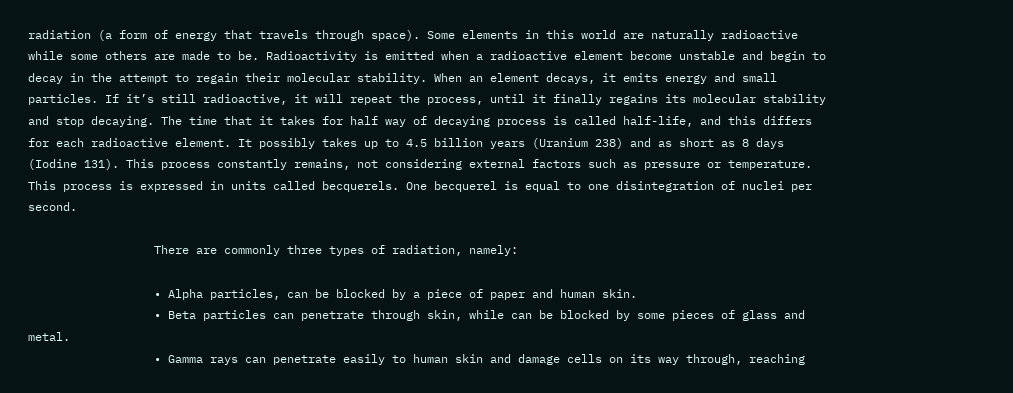radiation (a form of energy that travels through space). Some elements in this world are naturally radioactive while some others are made to be. Radioactivity is emitted when a radioactive element become unstable and begin to decay in the attempt to regain their molecular stability. When an element decays, it emits energy and small particles. If it’s still radioactive, it will repeat the process, until it finally regains its molecular stability and stop decaying. The time that it takes for half way of decaying process is called half-life, and this differs for each radioactive element. It possibly takes up to 4.5 billion years (Uranium 238) and as short as 8 days (Iodine 131). This process constantly remains, not considering external factors such as pressure or temperature. This process is expressed in units called becquerels. One becquerel is equal to one disintegration of nuclei per second.

                  There are commonly three types of radiation, namely:

                  • Alpha particles, can be blocked by a piece of paper and human skin.
                  • Beta particles can penetrate through skin, while can be blocked by some pieces of glass and metal.
                  • Gamma rays can penetrate easily to human skin and damage cells on its way through, reaching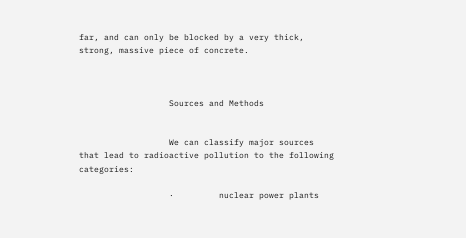far, and can only be blocked by a very thick, strong, massive piece of concrete.



                  Sources and Methods


                  We can classify major sources that lead to radioactive pollution to the following categories:

                  ·         nuclear power plants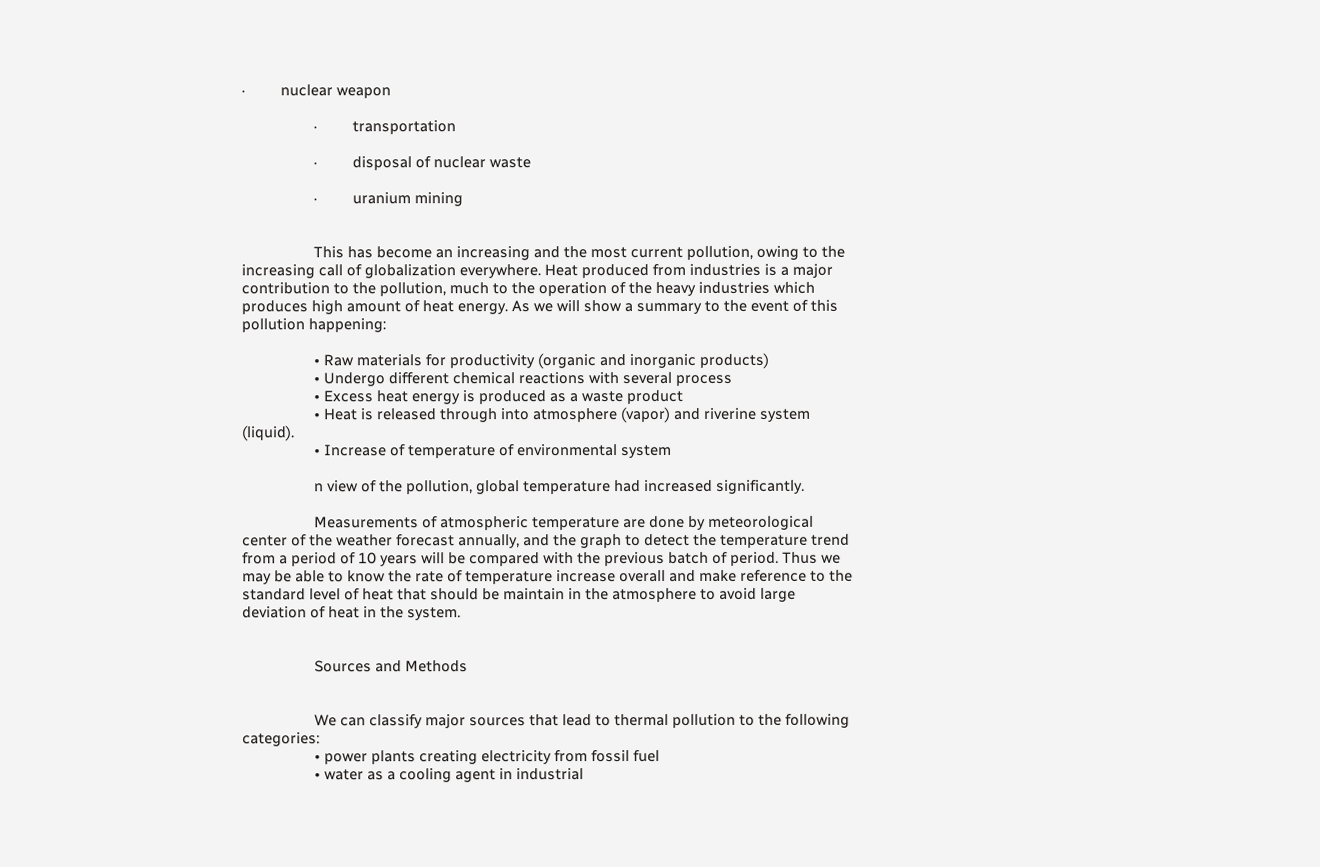·         nuclear weapon

                  ·         transportation

                  ·         disposal of nuclear waste

                  ·         uranium mining


                  This has become an increasing and the most current pollution, owing to the increasing call of globalization everywhere. Heat produced from industries is a major contribution to the pollution, much to the operation of the heavy industries which produces high amount of heat energy. As we will show a summary to the event of this pollution happening:

                  • Raw materials for productivity (organic and inorganic products)
                  • Undergo different chemical reactions with several process
                  • Excess heat energy is produced as a waste product
                  • Heat is released through into atmosphere (vapor) and riverine system (liquid).
                  • Increase of temperature of environmental system

                  n view of the pollution, global temperature had increased significantly.

                  Measurements of atmospheric temperature are done by meteorological center of the weather forecast annually, and the graph to detect the temperature trend from a period of 10 years will be compared with the previous batch of period. Thus we may be able to know the rate of temperature increase overall and make reference to the standard level of heat that should be maintain in the atmosphere to avoid large deviation of heat in the system.


                  Sources and Methods


                  We can classify major sources that lead to thermal pollution to the following categories:
                  • power plants creating electricity from fossil fuel
                  • water as a cooling agent in industrial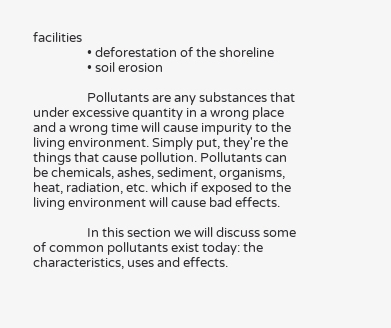facilities
                  • deforestation of the shoreline
                  • soil erosion

                  Pollutants are any substances that under excessive quantity in a wrong place and a wrong time will cause impurity to the living environment. Simply put, they're the things that cause pollution. Pollutants can be chemicals, ashes, sediment, organisms, heat, radiation, etc. which if exposed to the living environment will cause bad effects.

                  In this section we will discuss some of common pollutants exist today: the characteristics, uses and effects.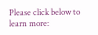Please click below to learn more: